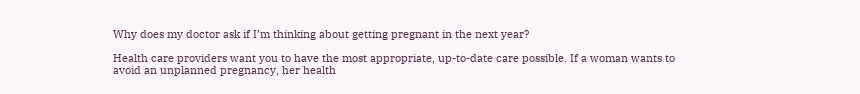Why does my doctor ask if I’m thinking about getting pregnant in the next year?

Health care providers want you to have the most appropriate, up-to-date care possible. If a woman wants to avoid an unplanned pregnancy, her health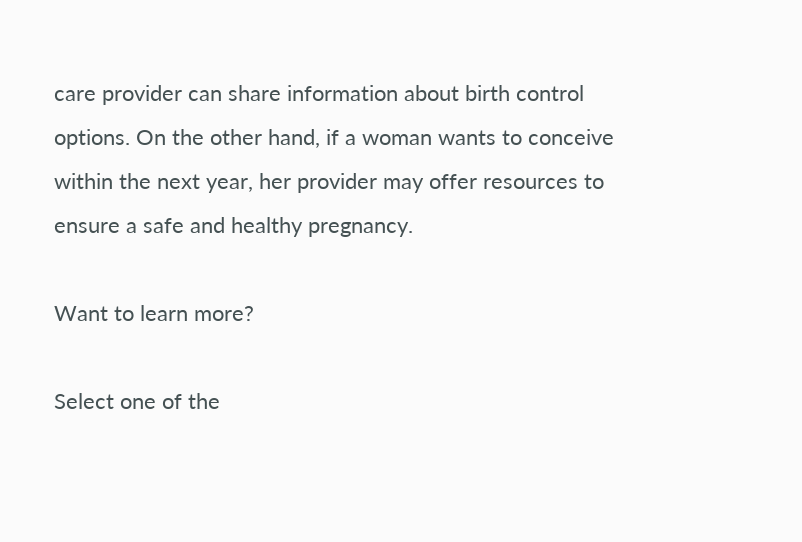care provider can share information about birth control options. On the other hand, if a woman wants to conceive within the next year, her provider may offer resources to ensure a safe and healthy pregnancy.

Want to learn more?

Select one of the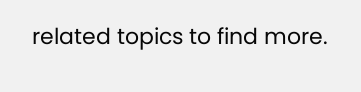related topics to find more.